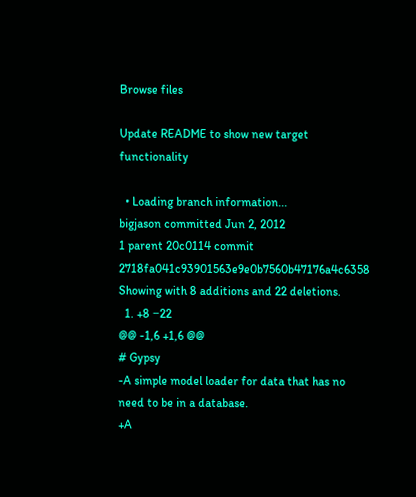Browse files

Update README to show new target functionality

  • Loading branch information...
bigjason committed Jun 2, 2012
1 parent 20c0114 commit 2718fa041c93901563e9e0b7560b47176a4c6358
Showing with 8 additions and 22 deletions.
  1. +8 −22
@@ -1,6 +1,6 @@
# Gypsy
-A simple model loader for data that has no need to be in a database.
+A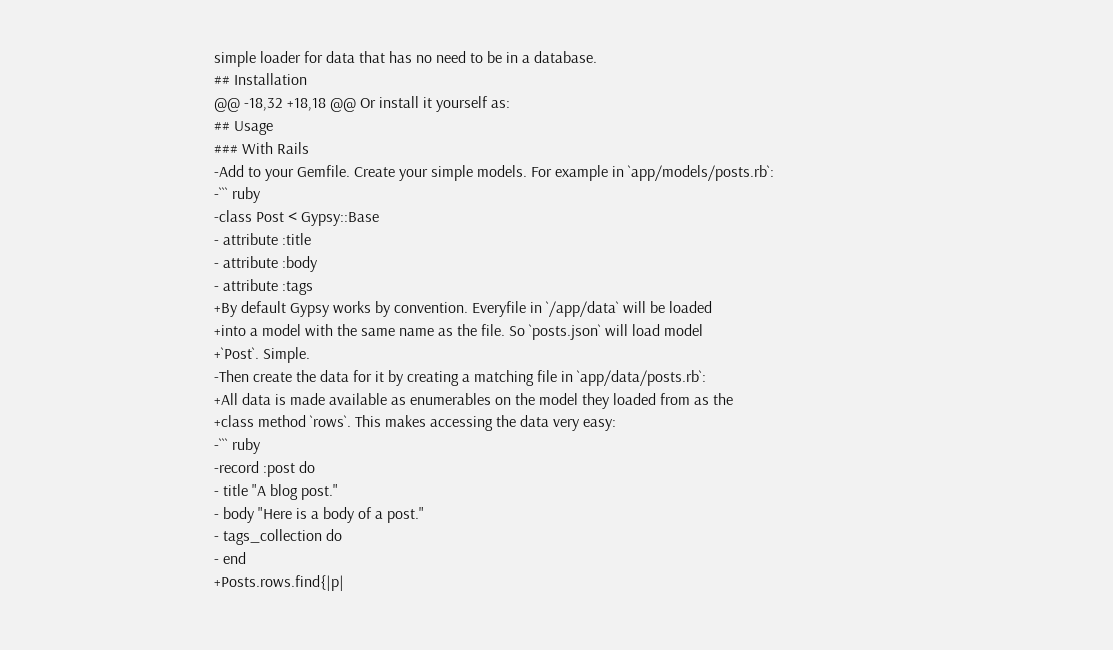simple loader for data that has no need to be in a database.
## Installation
@@ -18,32 +18,18 @@ Or install it yourself as:
## Usage
### With Rails
-Add to your Gemfile. Create your simple models. For example in `app/models/posts.rb`:
-``` ruby
-class Post < Gypsy::Base
- attribute :title
- attribute :body
- attribute :tags
+By default Gypsy works by convention. Everyfile in `/app/data` will be loaded
+into a model with the same name as the file. So `posts.json` will load model
+`Post`. Simple.
-Then create the data for it by creating a matching file in `app/data/posts.rb`:
+All data is made available as enumerables on the model they loaded from as the
+class method `rows`. This makes accessing the data very easy:
-``` ruby
-record :post do
- title "A blog post."
- body "Here is a body of a post."
- tags_collection do
- end
+Posts.rows.find{|p|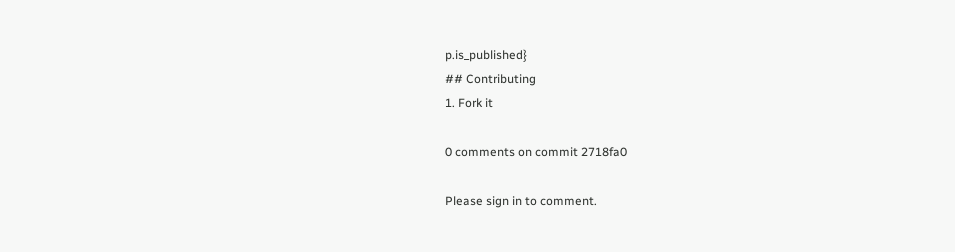p.is_published}
## Contributing
1. Fork it

0 comments on commit 2718fa0

Please sign in to comment.